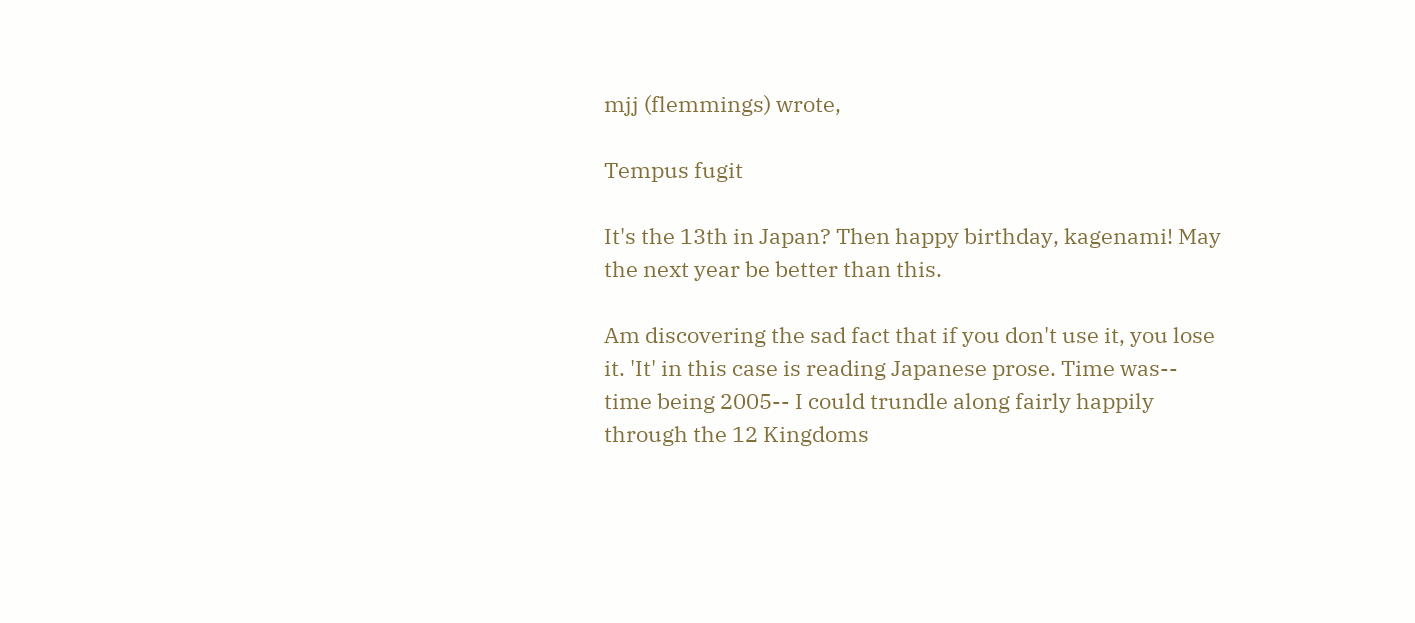mjj (flemmings) wrote,

Tempus fugit

It's the 13th in Japan? Then happy birthday, kagenami! May the next year be better than this.

Am discovering the sad fact that if you don't use it, you lose it. 'It' in this case is reading Japanese prose. Time was-- time being 2005-- I could trundle along fairly happily through the 12 Kingdoms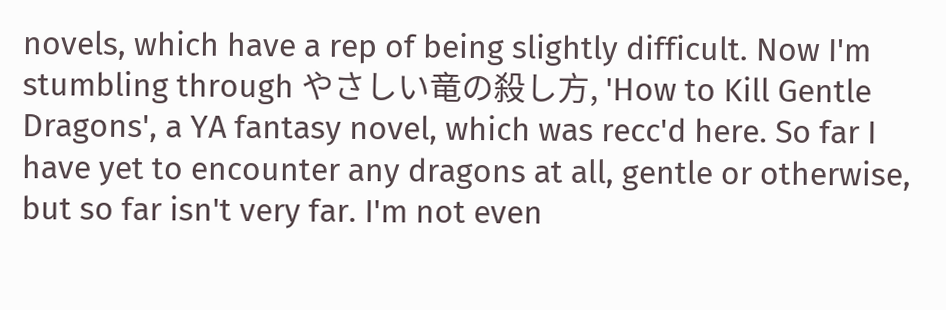novels, which have a rep of being slightly difficult. Now I'm stumbling through やさしい竜の殺し方, 'How to Kill Gentle Dragons', a YA fantasy novel, which was recc'd here. So far I have yet to encounter any dragons at all, gentle or otherwise, but so far isn't very far. I'm not even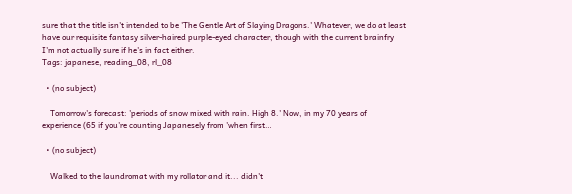sure that the title isn't intended to be 'The Gentle Art of Slaying Dragons.' Whatever, we do at least have our requisite fantasy silver-haired purple-eyed character, though with the current brainfry I'm not actually sure if he's in fact either.
Tags: japanese, reading_08, rl_08

  • (no subject)

    Tomorrow's forecast: 'periods of snow mixed with rain. High 8.' Now, in my 70 years of experience (65 if you're counting Japanesely from 'when first…

  • (no subject)

    Walked to the laundromat with my rollator and it... didn't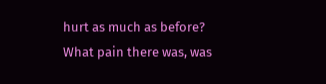hurt as much as before? What pain there was, was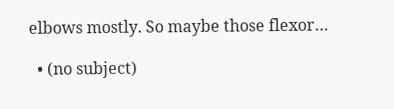elbows mostly. So maybe those flexor…

  • (no subject)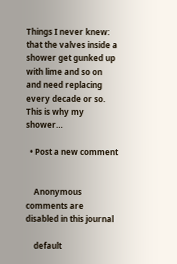Things I never knew: that the valves inside a shower get gunked up with lime and so on and need replacing every decade or so. This is why my shower…

  • Post a new comment


    Anonymous comments are disabled in this journal

    default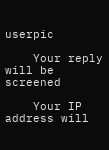userpic

    Your reply will be screened

    Your IP address will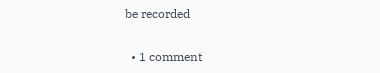be recorded

  • 1 comment